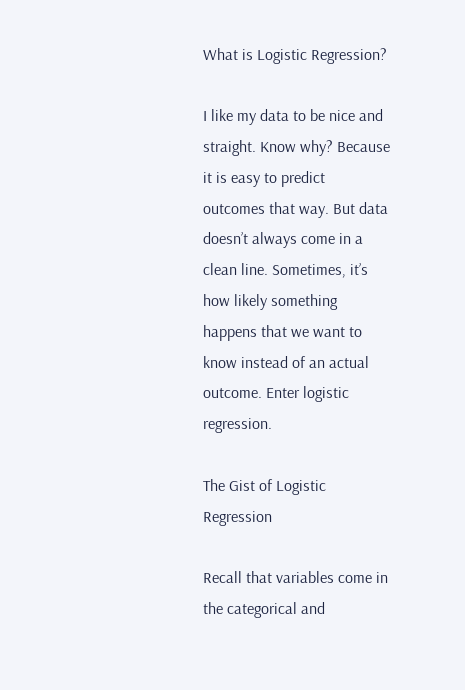What is Logistic Regression?

I like my data to be nice and straight. Know why? Because it is easy to predict outcomes that way. But data doesn’t always come in a clean line. Sometimes, it’s how likely something happens that we want to know instead of an actual outcome. Enter logistic regression.

The Gist of Logistic Regression

Recall that variables come in the categorical and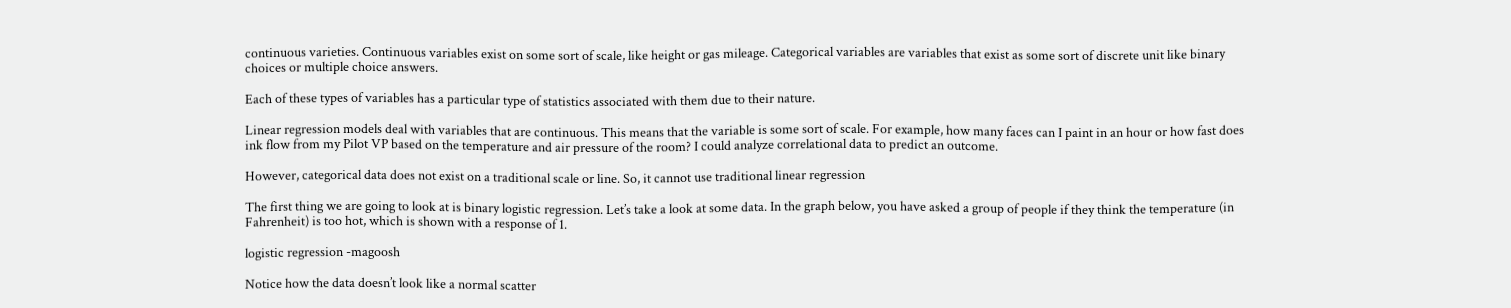continuous varieties. Continuous variables exist on some sort of scale, like height or gas mileage. Categorical variables are variables that exist as some sort of discrete unit like binary choices or multiple choice answers.

Each of these types of variables has a particular type of statistics associated with them due to their nature.

Linear regression models deal with variables that are continuous. This means that the variable is some sort of scale. For example, how many faces can I paint in an hour or how fast does ink flow from my Pilot VP based on the temperature and air pressure of the room? I could analyze correlational data to predict an outcome.

However, categorical data does not exist on a traditional scale or line. So, it cannot use traditional linear regression

The first thing we are going to look at is binary logistic regression. Let’s take a look at some data. In the graph below, you have asked a group of people if they think the temperature (in Fahrenheit) is too hot, which is shown with a response of 1.

logistic regression -magoosh

Notice how the data doesn’t look like a normal scatter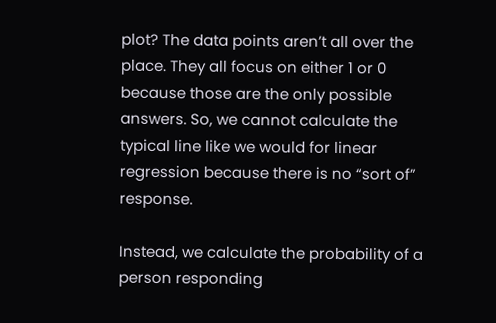plot? The data points aren’t all over the place. They all focus on either 1 or 0 because those are the only possible answers. So, we cannot calculate the typical line like we would for linear regression because there is no “sort of” response.

Instead, we calculate the probability of a person responding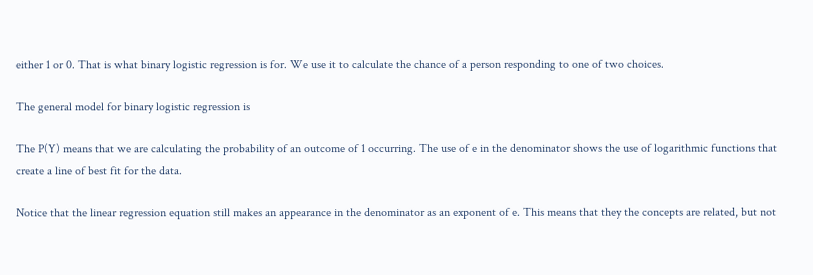either 1 or 0. That is what binary logistic regression is for. We use it to calculate the chance of a person responding to one of two choices.

The general model for binary logistic regression is

The P(Y) means that we are calculating the probability of an outcome of 1 occurring. The use of e in the denominator shows the use of logarithmic functions that create a line of best fit for the data.

Notice that the linear regression equation still makes an appearance in the denominator as an exponent of e. This means that they the concepts are related, but not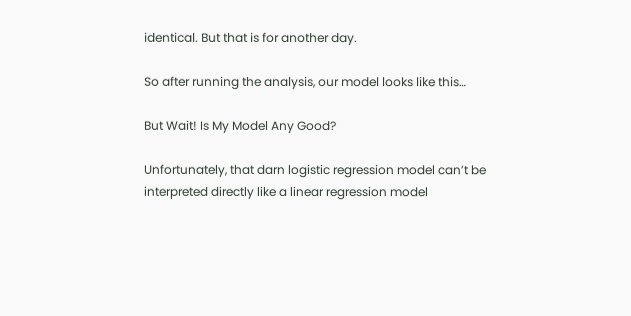identical. But that is for another day.

So after running the analysis, our model looks like this…

But Wait! Is My Model Any Good?

Unfortunately, that darn logistic regression model can’t be interpreted directly like a linear regression model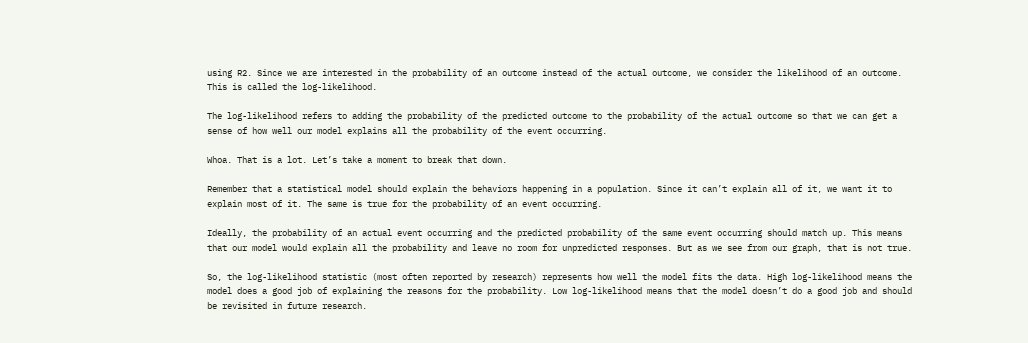using R2. Since we are interested in the probability of an outcome instead of the actual outcome, we consider the likelihood of an outcome. This is called the log-likelihood.

The log-likelihood refers to adding the probability of the predicted outcome to the probability of the actual outcome so that we can get a sense of how well our model explains all the probability of the event occurring.

Whoa. That is a lot. Let’s take a moment to break that down.

Remember that a statistical model should explain the behaviors happening in a population. Since it can’t explain all of it, we want it to explain most of it. The same is true for the probability of an event occurring.

Ideally, the probability of an actual event occurring and the predicted probability of the same event occurring should match up. This means that our model would explain all the probability and leave no room for unpredicted responses. But as we see from our graph, that is not true.

So, the log-likelihood statistic (most often reported by research) represents how well the model fits the data. High log-likelihood means the model does a good job of explaining the reasons for the probability. Low log-likelihood means that the model doesn’t do a good job and should be revisited in future research.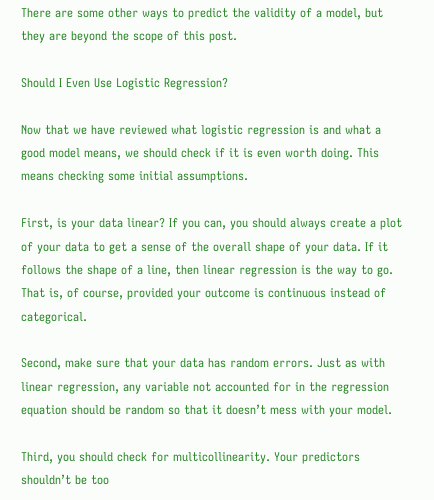There are some other ways to predict the validity of a model, but they are beyond the scope of this post.

Should I Even Use Logistic Regression?

Now that we have reviewed what logistic regression is and what a good model means, we should check if it is even worth doing. This means checking some initial assumptions.

First, is your data linear? If you can, you should always create a plot of your data to get a sense of the overall shape of your data. If it follows the shape of a line, then linear regression is the way to go. That is, of course, provided your outcome is continuous instead of categorical.

Second, make sure that your data has random errors. Just as with linear regression, any variable not accounted for in the regression equation should be random so that it doesn’t mess with your model.

Third, you should check for multicollinearity. Your predictors shouldn’t be too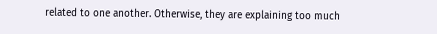related to one another. Otherwise, they are explaining too much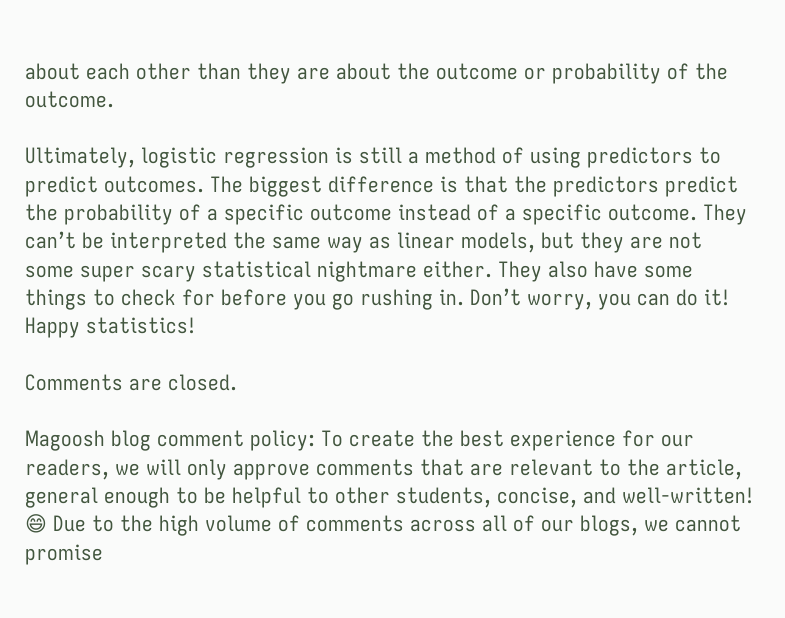about each other than they are about the outcome or probability of the outcome.

Ultimately, logistic regression is still a method of using predictors to predict outcomes. The biggest difference is that the predictors predict the probability of a specific outcome instead of a specific outcome. They can’t be interpreted the same way as linear models, but they are not some super scary statistical nightmare either. They also have some things to check for before you go rushing in. Don’t worry, you can do it! Happy statistics!

Comments are closed.

Magoosh blog comment policy: To create the best experience for our readers, we will only approve comments that are relevant to the article, general enough to be helpful to other students, concise, and well-written! 😄 Due to the high volume of comments across all of our blogs, we cannot promise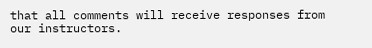that all comments will receive responses from our instructors.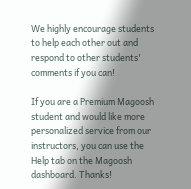We highly encourage students to help each other out and respond to other students' comments if you can!

If you are a Premium Magoosh student and would like more personalized service from our instructors, you can use the Help tab on the Magoosh dashboard. Thanks!